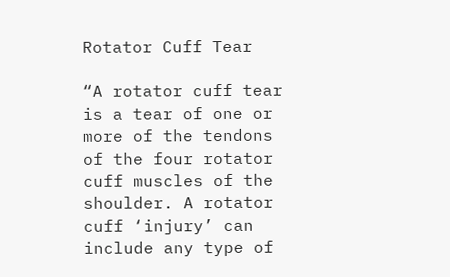Rotator Cuff Tear

“A rotator cuff tear is a tear of one or more of the tendons of the four rotator cuff muscles of the shoulder. A rotator cuff ‘injury’ can include any type of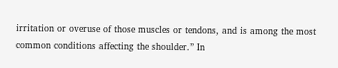irritation or overuse of those muscles or tendons, and is among the most common conditions affecting the shoulder.” In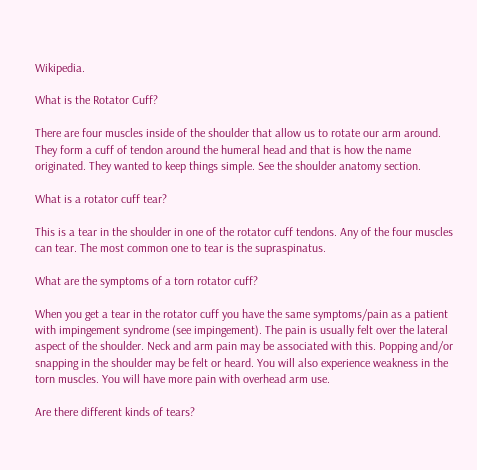Wikipedia.

What is the Rotator Cuff?

There are four muscles inside of the shoulder that allow us to rotate our arm around. They form a cuff of tendon around the humeral head and that is how the name originated. They wanted to keep things simple. See the shoulder anatomy section.

What is a rotator cuff tear?

This is a tear in the shoulder in one of the rotator cuff tendons. Any of the four muscles can tear. The most common one to tear is the supraspinatus.

What are the symptoms of a torn rotator cuff?

When you get a tear in the rotator cuff you have the same symptoms/pain as a patient with impingement syndrome (see impingement). The pain is usually felt over the lateral aspect of the shoulder. Neck and arm pain may be associated with this. Popping and/or snapping in the shoulder may be felt or heard. You will also experience weakness in the torn muscles. You will have more pain with overhead arm use.

Are there different kinds of tears?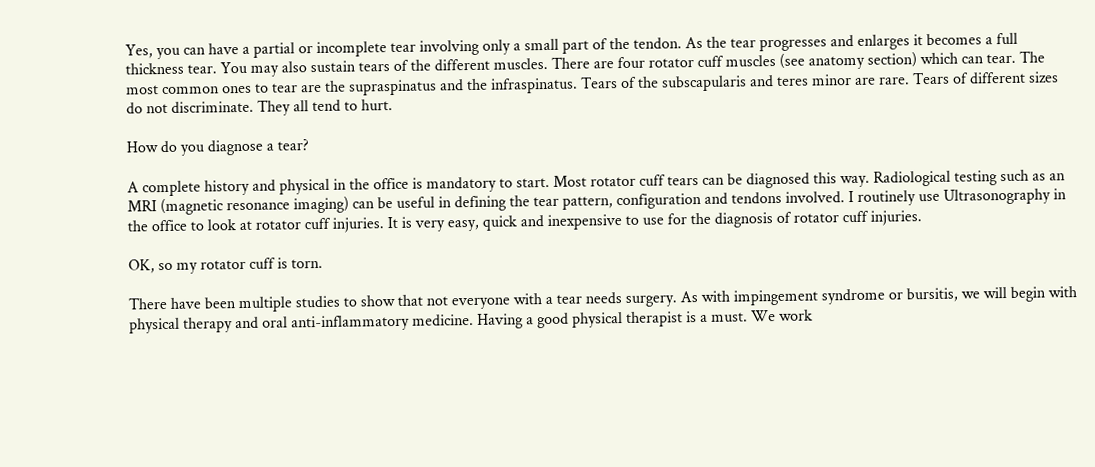Yes, you can have a partial or incomplete tear involving only a small part of the tendon. As the tear progresses and enlarges it becomes a full thickness tear. You may also sustain tears of the different muscles. There are four rotator cuff muscles (see anatomy section) which can tear. The most common ones to tear are the supraspinatus and the infraspinatus. Tears of the subscapularis and teres minor are rare. Tears of different sizes do not discriminate. They all tend to hurt.

How do you diagnose a tear?

A complete history and physical in the office is mandatory to start. Most rotator cuff tears can be diagnosed this way. Radiological testing such as an MRI (magnetic resonance imaging) can be useful in defining the tear pattern, configuration and tendons involved. I routinely use Ultrasonography in the office to look at rotator cuff injuries. It is very easy, quick and inexpensive to use for the diagnosis of rotator cuff injuries.

OK, so my rotator cuff is torn.

There have been multiple studies to show that not everyone with a tear needs surgery. As with impingement syndrome or bursitis, we will begin with physical therapy and oral anti-inflammatory medicine. Having a good physical therapist is a must. We work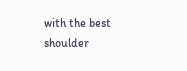with the best shoulder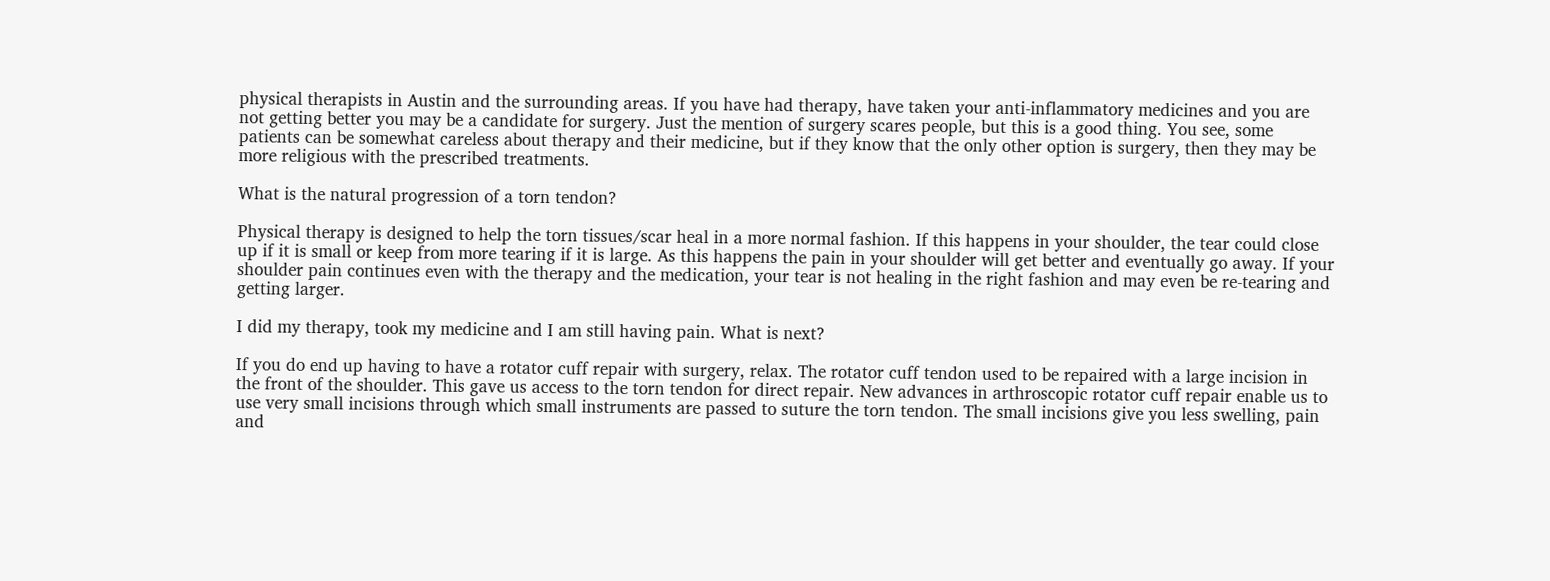physical therapists in Austin and the surrounding areas. If you have had therapy, have taken your anti-inflammatory medicines and you are not getting better you may be a candidate for surgery. Just the mention of surgery scares people, but this is a good thing. You see, some patients can be somewhat careless about therapy and their medicine, but if they know that the only other option is surgery, then they may be more religious with the prescribed treatments.

What is the natural progression of a torn tendon?

Physical therapy is designed to help the torn tissues/scar heal in a more normal fashion. If this happens in your shoulder, the tear could close up if it is small or keep from more tearing if it is large. As this happens the pain in your shoulder will get better and eventually go away. If your shoulder pain continues even with the therapy and the medication, your tear is not healing in the right fashion and may even be re-tearing and getting larger.

I did my therapy, took my medicine and I am still having pain. What is next?

If you do end up having to have a rotator cuff repair with surgery, relax. The rotator cuff tendon used to be repaired with a large incision in the front of the shoulder. This gave us access to the torn tendon for direct repair. New advances in arthroscopic rotator cuff repair enable us to use very small incisions through which small instruments are passed to suture the torn tendon. The small incisions give you less swelling, pain and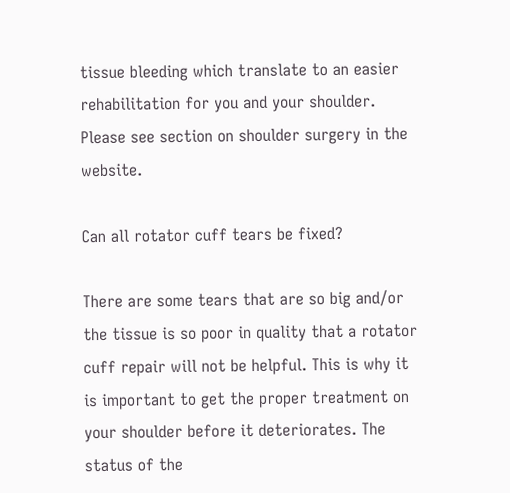tissue bleeding which translate to an easier rehabilitation for you and your shoulder. Please see section on shoulder surgery in the website.

Can all rotator cuff tears be fixed?

There are some tears that are so big and/or the tissue is so poor in quality that a rotator cuff repair will not be helpful. This is why it is important to get the proper treatment on your shoulder before it deteriorates. The status of the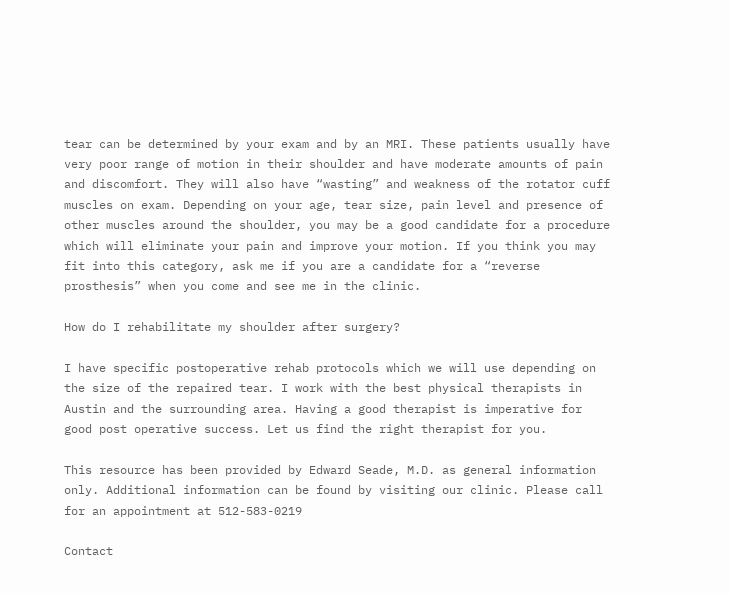tear can be determined by your exam and by an MRI. These patients usually have very poor range of motion in their shoulder and have moderate amounts of pain and discomfort. They will also have “wasting” and weakness of the rotator cuff muscles on exam. Depending on your age, tear size, pain level and presence of other muscles around the shoulder, you may be a good candidate for a procedure which will eliminate your pain and improve your motion. If you think you may fit into this category, ask me if you are a candidate for a “reverse prosthesis” when you come and see me in the clinic.

How do I rehabilitate my shoulder after surgery?

I have specific postoperative rehab protocols which we will use depending on the size of the repaired tear. I work with the best physical therapists in Austin and the surrounding area. Having a good therapist is imperative for good post operative success. Let us find the right therapist for you.

This resource has been provided by Edward Seade, M.D. as general information only. Additional information can be found by visiting our clinic. Please call for an appointment at 512-583-0219

Contact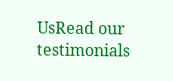UsRead our testimonials